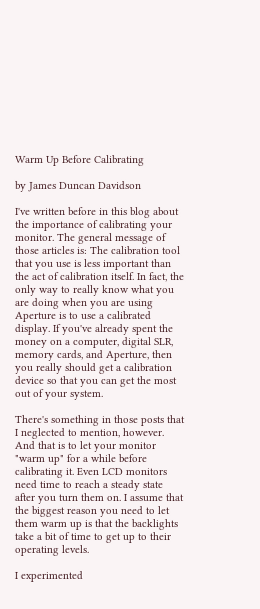Warm Up Before Calibrating

by James Duncan Davidson

I've written before in this blog about the importance of calibrating your monitor. The general message of those articles is: The calibration tool that you use is less important than the act of calibration itself. In fact, the only way to really know what you are doing when you are using Aperture is to use a calibrated display. If you've already spent the money on a computer, digital SLR, memory cards, and Aperture, then you really should get a calibration device so that you can get the most out of your system.

There's something in those posts that I neglected to mention, however. And that is to let your monitor "warm up" for a while before calibrating it. Even LCD monitors need time to reach a steady state after you turn them on. I assume that the biggest reason you need to let them warm up is that the backlights take a bit of time to get up to their operating levels.

I experimented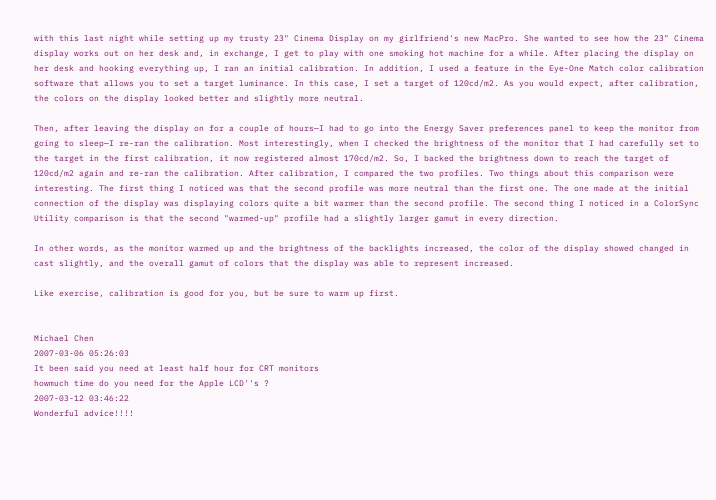with this last night while setting up my trusty 23" Cinema Display on my girlfriend's new MacPro. She wanted to see how the 23" Cinema display works out on her desk and, in exchange, I get to play with one smoking hot machine for a while. After placing the display on her desk and hooking everything up, I ran an initial calibration. In addition, I used a feature in the Eye-One Match color calibration software that allows you to set a target luminance. In this case, I set a target of 120cd/m2. As you would expect, after calibration, the colors on the display looked better and slightly more neutral.

Then, after leaving the display on for a couple of hours—I had to go into the Energy Saver preferences panel to keep the monitor from going to sleep—I re-ran the calibration. Most interestingly, when I checked the brightness of the monitor that I had carefully set to the target in the first calibration, it now registered almost 170cd/m2. So, I backed the brightness down to reach the target of 120cd/m2 again and re-ran the calibration. After calibration, I compared the two profiles. Two things about this comparison were interesting. The first thing I noticed was that the second profile was more neutral than the first one. The one made at the initial connection of the display was displaying colors quite a bit warmer than the second profile. The second thing I noticed in a ColorSync Utility comparison is that the second "warmed-up" profile had a slightly larger gamut in every direction.

In other words, as the monitor warmed up and the brightness of the backlights increased, the color of the display showed changed in cast slightly, and the overall gamut of colors that the display was able to represent increased.

Like exercise, calibration is good for you, but be sure to warm up first.


Michael Chen
2007-03-06 05:26:03
It been said you need at least half hour for CRT monitors
howmuch time do you need for the Apple LCD''s ?
2007-03-12 03:46:22
Wonderful advice!!!!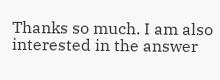Thanks so much. I am also interested in the answer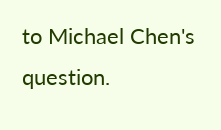to Michael Chen's question.